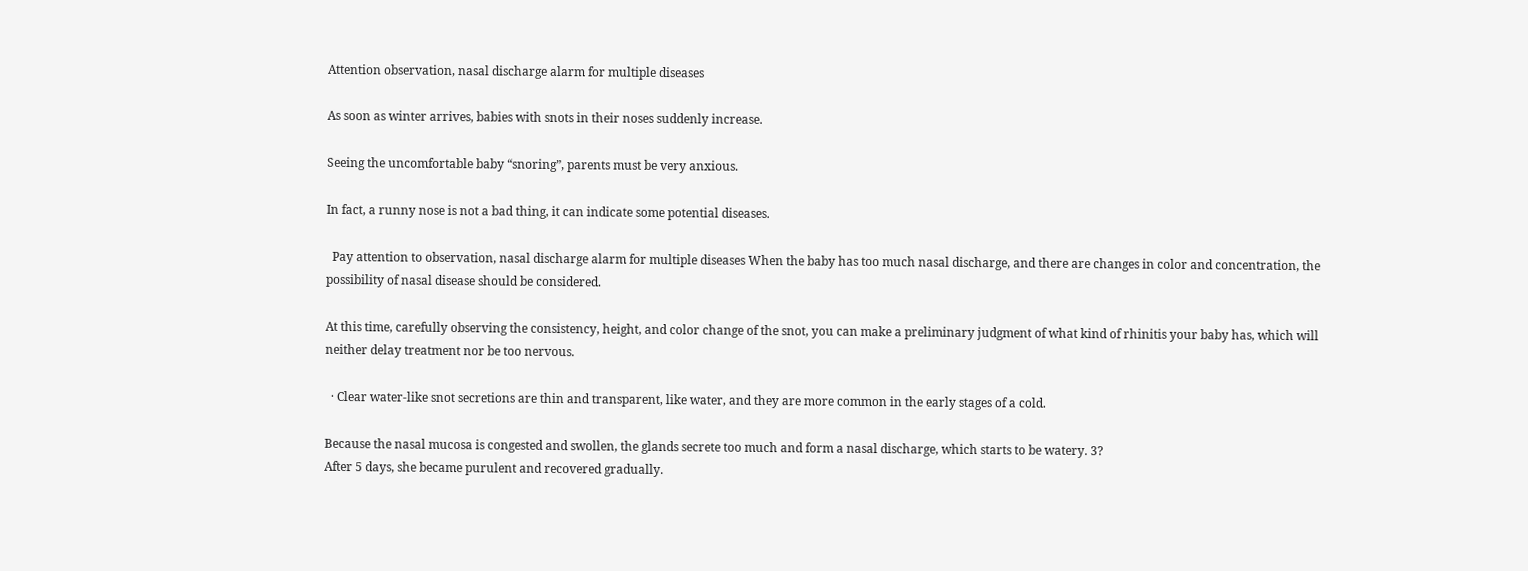Attention observation, nasal discharge alarm for multiple diseases

As soon as winter arrives, babies with snots in their noses suddenly increase.

Seeing the uncomfortable baby “snoring”, parents must be very anxious.

In fact, a runny nose is not a bad thing, it can indicate some potential diseases.

  Pay attention to observation, nasal discharge alarm for multiple diseases When the baby has too much nasal discharge, and there are changes in color and concentration, the possibility of nasal disease should be considered.

At this time, carefully observing the consistency, height, and color change of the snot, you can make a preliminary judgment of what kind of rhinitis your baby has, which will neither delay treatment nor be too nervous.

  · Clear water-like snot secretions are thin and transparent, like water, and they are more common in the early stages of a cold.

Because the nasal mucosa is congested and swollen, the glands secrete too much and form a nasal discharge, which starts to be watery. 3?
After 5 days, she became purulent and recovered gradually.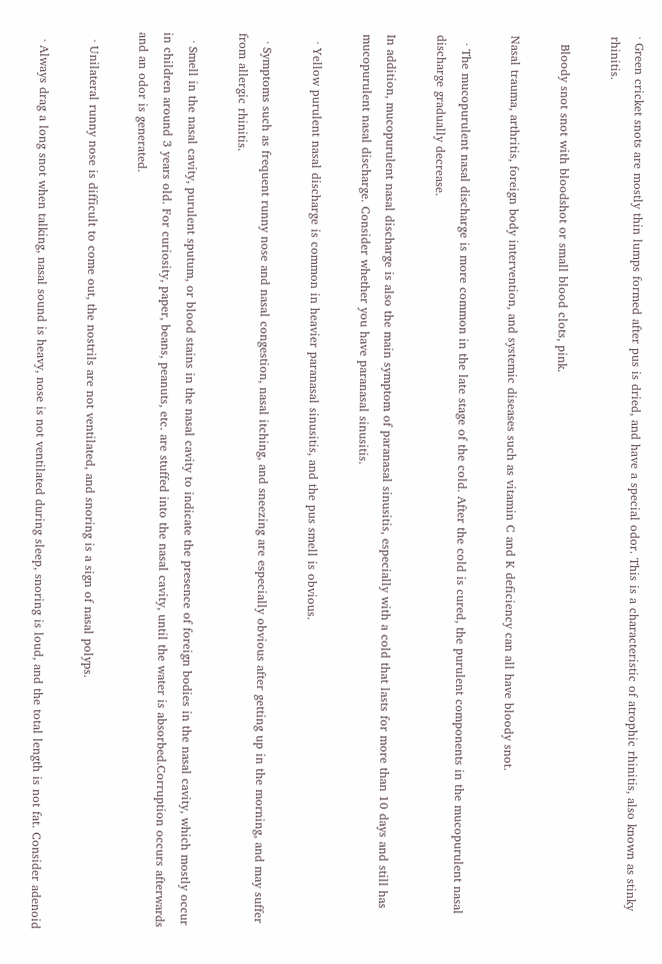· Green cricket snots are mostly thin lumps formed after pus is dried, and have a special odor. This is a characteristic of atrophic rhinitis, also known as stinky rhinitis.

  Bloody snot snot with bloodshot or small blood clots, pink.

Nasal trauma, arthritis, foreign body intervention, and systemic diseases such as vitamin C and K deficiency can all have bloody snot.

  · The mucopurulent nasal discharge is more common in the late stage of the cold. After the cold is cured, the purulent components in the mucopurulent nasal discharge gradually decrease.

In addition, mucopurulent nasal discharge is also the main symptom of paranasal sinusitis, especially with a cold that lasts for more than 10 days and still has mucopurulent nasal discharge. Consider whether you have paranasal sinusitis.

  · Yellow purulent nasal discharge is common in heavier paranasal sinusitis, and the pus smell is obvious.

  · Symptoms such as frequent runny nose and nasal congestion, nasal itching, and sneezing are especially obvious after getting up in the morning, and may suffer from allergic rhinitis.

  · Smell in the nasal cavity, purulent sputum, or blood stains in the nasal cavity to indicate the presence of foreign bodies in the nasal cavity, which mostly occur in children around 3 years old. For curiosity, paper, beans, peanuts, etc. are stuffed into the nasal cavity, until the water is absorbed.Corruption occurs afterwards and an odor is generated.

  · Unilateral runny nose is difficult to come out, the nostrils are not ventilated, and snoring is a sign of nasal polyps.

  · Always drag a long snot when talking, nasal sound is heavy, nose is not ventilated during sleep, snoring is loud, and the total length is not fat. Consider adenoid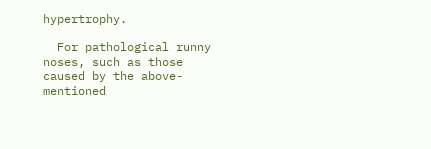hypertrophy.

  For pathological runny noses, such as those caused by the above-mentioned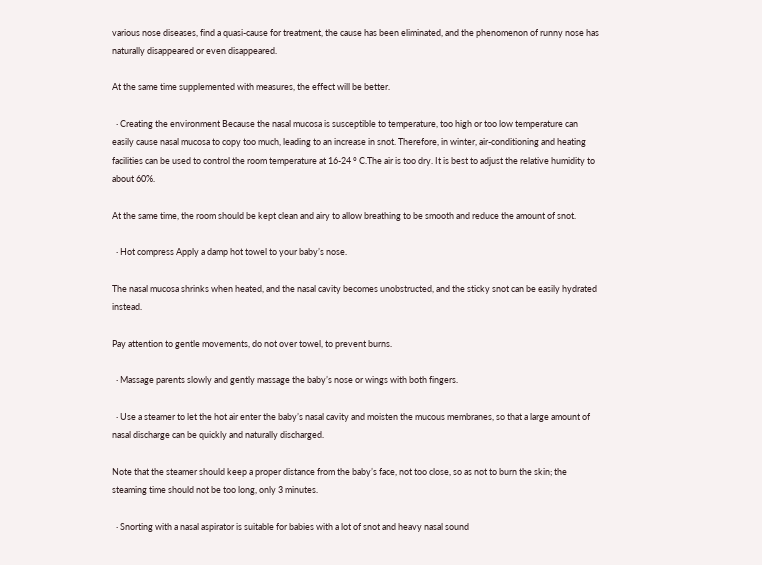various nose diseases, find a quasi-cause for treatment, the cause has been eliminated, and the phenomenon of runny nose has naturally disappeared or even disappeared.

At the same time supplemented with measures, the effect will be better.

  · Creating the environment Because the nasal mucosa is susceptible to temperature, too high or too low temperature can easily cause nasal mucosa to copy too much, leading to an increase in snot. Therefore, in winter, air-conditioning and heating facilities can be used to control the room temperature at 16-24 ° C.The air is too dry. It is best to adjust the relative humidity to about 60%.

At the same time, the room should be kept clean and airy to allow breathing to be smooth and reduce the amount of snot.

  · Hot compress Apply a damp hot towel to your baby’s nose.

The nasal mucosa shrinks when heated, and the nasal cavity becomes unobstructed, and the sticky snot can be easily hydrated instead.

Pay attention to gentle movements, do not over towel, to prevent burns.

  · Massage parents slowly and gently massage the baby’s nose or wings with both fingers.

  · Use a steamer to let the hot air enter the baby’s nasal cavity and moisten the mucous membranes, so that a large amount of nasal discharge can be quickly and naturally discharged.

Note that the steamer should keep a proper distance from the baby’s face, not too close, so as not to burn the skin; the steaming time should not be too long, only 3 minutes.

  · Snorting with a nasal aspirator is suitable for babies with a lot of snot and heavy nasal sound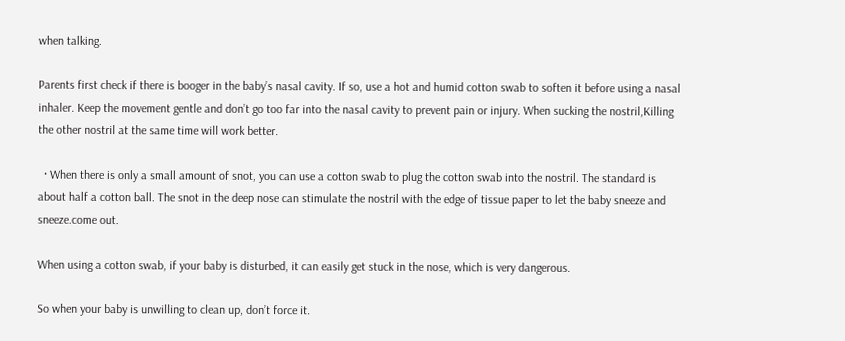when talking.

Parents first check if there is booger in the baby’s nasal cavity. If so, use a hot and humid cotton swab to soften it before using a nasal inhaler. Keep the movement gentle and don’t go too far into the nasal cavity to prevent pain or injury. When sucking the nostril,Killing the other nostril at the same time will work better.

  · When there is only a small amount of snot, you can use a cotton swab to plug the cotton swab into the nostril. The standard is about half a cotton ball. The snot in the deep nose can stimulate the nostril with the edge of tissue paper to let the baby sneeze and sneeze.come out.

When using a cotton swab, if your baby is disturbed, it can easily get stuck in the nose, which is very dangerous.

So when your baby is unwilling to clean up, don’t force it.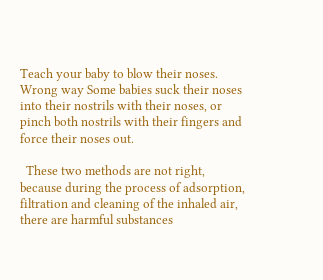Teach your baby to blow their noses. Wrong way Some babies suck their noses into their nostrils with their noses, or pinch both nostrils with their fingers and force their noses out.

  These two methods are not right, because during the process of adsorption, filtration and cleaning of the inhaled air, there are harmful substances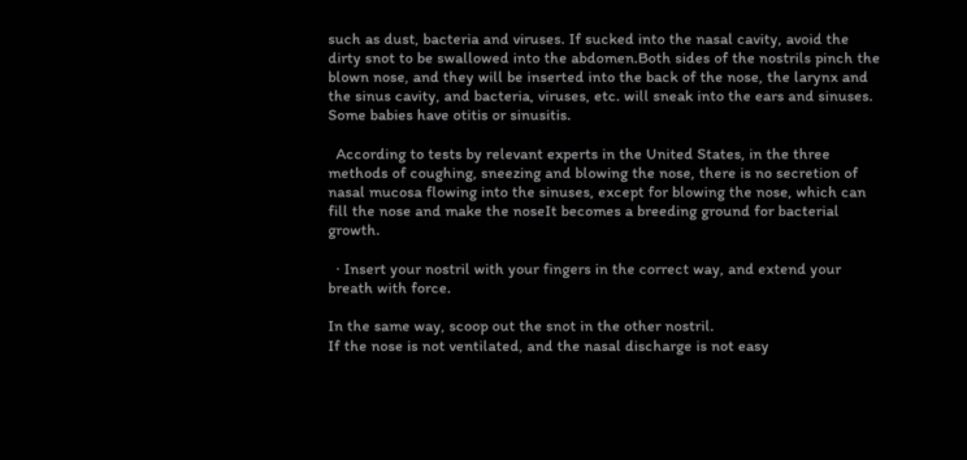such as dust, bacteria and viruses. If sucked into the nasal cavity, avoid the dirty snot to be swallowed into the abdomen.Both sides of the nostrils pinch the blown nose, and they will be inserted into the back of the nose, the larynx and the sinus cavity, and bacteria, viruses, etc. will sneak into the ears and sinuses. Some babies have otitis or sinusitis.

  According to tests by relevant experts in the United States, in the three methods of coughing, sneezing and blowing the nose, there is no secretion of nasal mucosa flowing into the sinuses, except for blowing the nose, which can fill the nose and make the noseIt becomes a breeding ground for bacterial growth.

  · Insert your nostril with your fingers in the correct way, and extend your breath with force.

In the same way, scoop out the snot in the other nostril.
If the nose is not ventilated, and the nasal discharge is not easy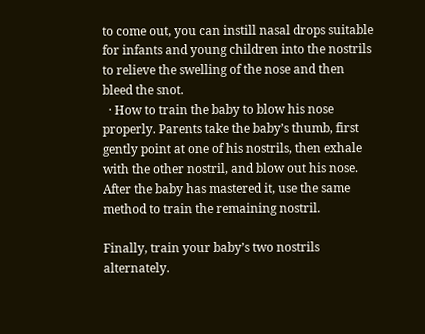to come out, you can instill nasal drops suitable for infants and young children into the nostrils to relieve the swelling of the nose and then bleed the snot.
  · How to train the baby to blow his nose properly. Parents take the baby’s thumb, first gently point at one of his nostrils, then exhale with the other nostril, and blow out his nose. After the baby has mastered it, use the same method to train the remaining nostril.

Finally, train your baby’s two nostrils alternately.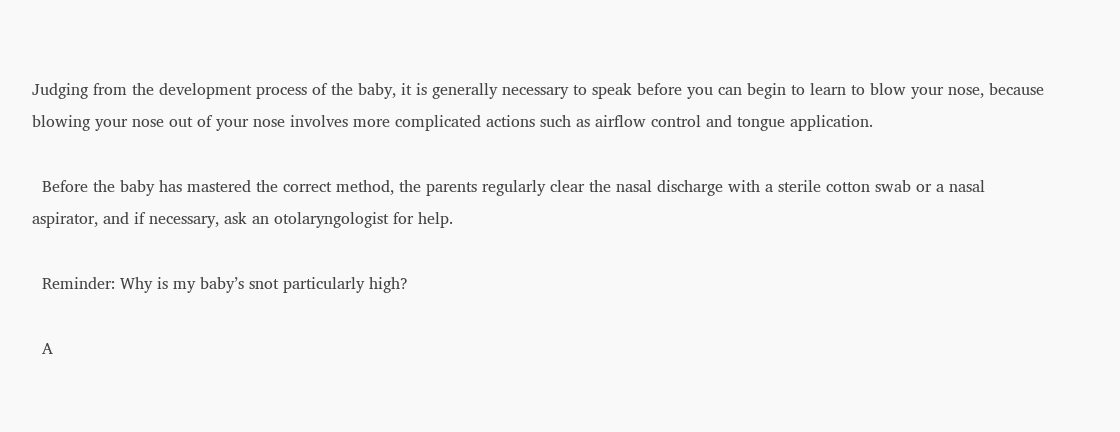Judging from the development process of the baby, it is generally necessary to speak before you can begin to learn to blow your nose, because blowing your nose out of your nose involves more complicated actions such as airflow control and tongue application.

  Before the baby has mastered the correct method, the parents regularly clear the nasal discharge with a sterile cotton swab or a nasal aspirator, and if necessary, ask an otolaryngologist for help.

  Reminder: Why is my baby’s snot particularly high?

  A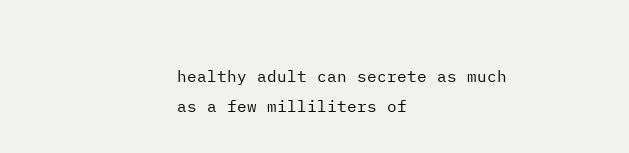healthy adult can secrete as much as a few milliliters of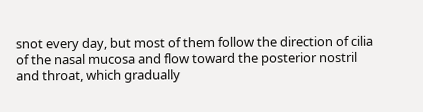snot every day, but most of them follow the direction of cilia of the nasal mucosa and flow toward the posterior nostril and throat, which gradually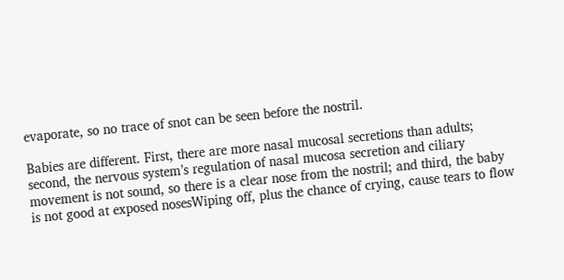evaporate, so no trace of snot can be seen before the nostril.

Babies are different. First, there are more nasal mucosal secretions than adults; second, the nervous system’s regulation of nasal mucosa secretion and ciliary movement is not sound, so there is a clear nose from the nostril; and third, the baby is not good at exposed nosesWiping off, plus the chance of crying, cause tears to flow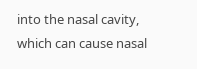into the nasal cavity, which can cause nasal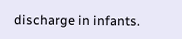discharge in infants.